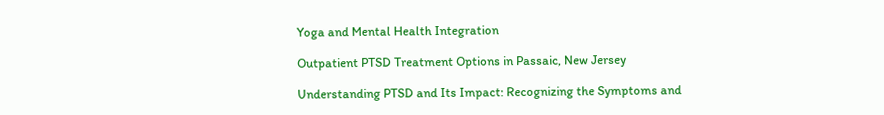Yoga and Mental Health Integration

Outpatient PTSD Treatment Options in Passaic, New Jersey

Understanding PTSD and Its Impact: Recognizing the Symptoms and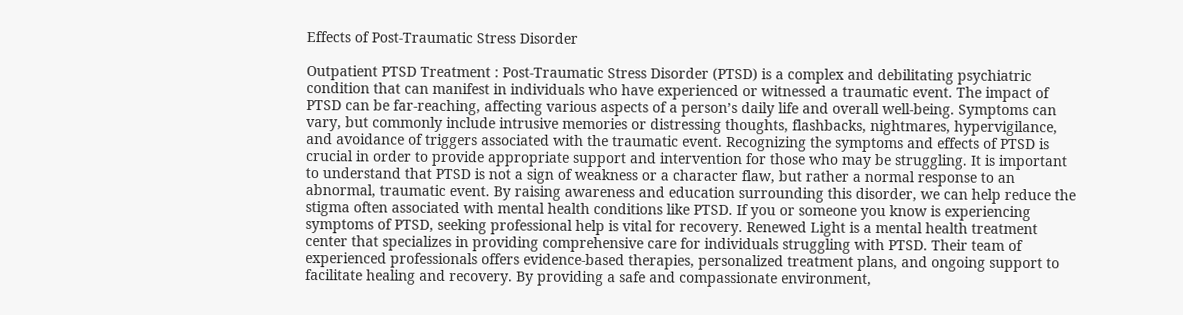Effects of Post-Traumatic Stress Disorder

Outpatient PTSD Treatment : Post-Traumatic Stress Disorder (PTSD) is a complex and debilitating psychiatric condition that can manifest in individuals who have experienced or witnessed a traumatic event. The impact of PTSD can be far-reaching, affecting various aspects of a person’s daily life and overall well-being. Symptoms can vary, but commonly include intrusive memories or distressing thoughts, flashbacks, nightmares, hypervigilance, and avoidance of triggers associated with the traumatic event. Recognizing the symptoms and effects of PTSD is crucial in order to provide appropriate support and intervention for those who may be struggling. It is important to understand that PTSD is not a sign of weakness or a character flaw, but rather a normal response to an abnormal, traumatic event. By raising awareness and education surrounding this disorder, we can help reduce the stigma often associated with mental health conditions like PTSD. If you or someone you know is experiencing symptoms of PTSD, seeking professional help is vital for recovery. Renewed Light is a mental health treatment center that specializes in providing comprehensive care for individuals struggling with PTSD. Their team of experienced professionals offers evidence-based therapies, personalized treatment plans, and ongoing support to facilitate healing and recovery. By providing a safe and compassionate environment,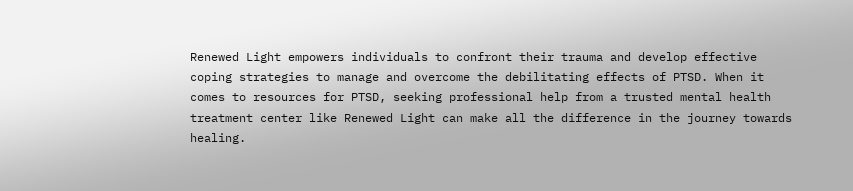Renewed Light empowers individuals to confront their trauma and develop effective coping strategies to manage and overcome the debilitating effects of PTSD. When it comes to resources for PTSD, seeking professional help from a trusted mental health treatment center like Renewed Light can make all the difference in the journey towards healing.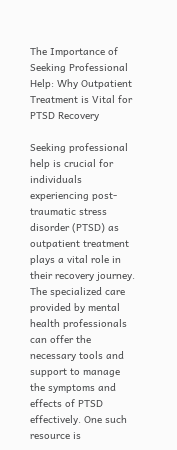The Importance of Seeking Professional Help: Why Outpatient Treatment is Vital for PTSD Recovery

Seeking professional help is crucial for individuals experiencing post-traumatic stress disorder (PTSD) as outpatient treatment plays a vital role in their recovery journey. The specialized care provided by mental health professionals can offer the necessary tools and support to manage the symptoms and effects of PTSD effectively. One such resource is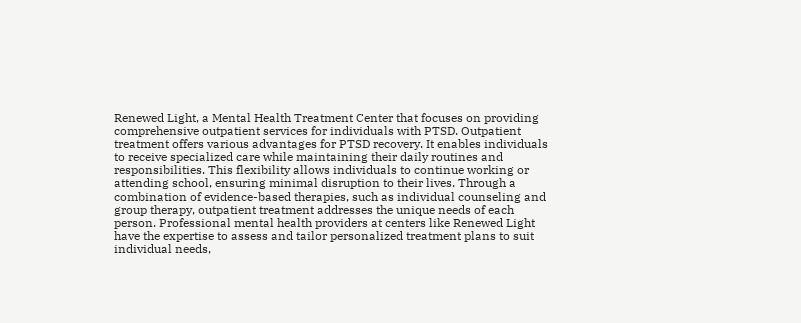Renewed Light, a Mental Health Treatment Center that focuses on providing comprehensive outpatient services for individuals with PTSD. Outpatient treatment offers various advantages for PTSD recovery. It enables individuals to receive specialized care while maintaining their daily routines and responsibilities. This flexibility allows individuals to continue working or attending school, ensuring minimal disruption to their lives. Through a combination of evidence-based therapies, such as individual counseling and group therapy, outpatient treatment addresses the unique needs of each person. Professional mental health providers at centers like Renewed Light have the expertise to assess and tailor personalized treatment plans to suit individual needs,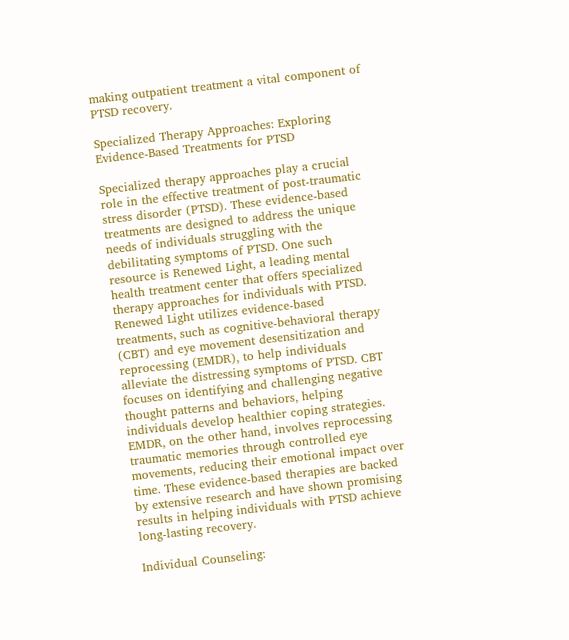making outpatient treatment a vital component of PTSD recovery.

Specialized Therapy Approaches: Exploring Evidence-Based Treatments for PTSD

Specialized therapy approaches play a crucial role in the effective treatment of post-traumatic stress disorder (PTSD). These evidence-based treatments are designed to address the unique needs of individuals struggling with the debilitating symptoms of PTSD. One such resource is Renewed Light, a leading mental health treatment center that offers specialized therapy approaches for individuals with PTSD. Renewed Light utilizes evidence-based treatments, such as cognitive-behavioral therapy (CBT) and eye movement desensitization and reprocessing (EMDR), to help individuals alleviate the distressing symptoms of PTSD. CBT focuses on identifying and challenging negative thought patterns and behaviors, helping individuals develop healthier coping strategies. EMDR, on the other hand, involves reprocessing traumatic memories through controlled eye movements, reducing their emotional impact over time. These evidence-based therapies are backed by extensive research and have shown promising results in helping individuals with PTSD achieve long-lasting recovery.

Individual Counseling: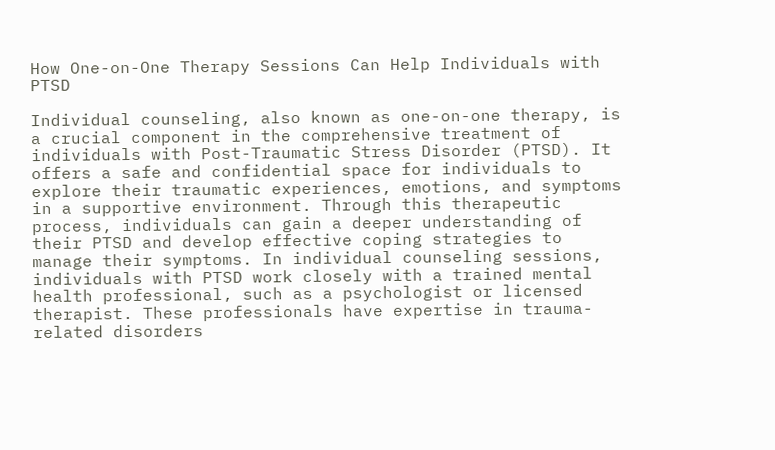How One-on-One Therapy Sessions Can Help Individuals with PTSD

Individual counseling, also known as one-on-one therapy, is a crucial component in the comprehensive treatment of individuals with Post-Traumatic Stress Disorder (PTSD). It offers a safe and confidential space for individuals to explore their traumatic experiences, emotions, and symptoms in a supportive environment. Through this therapeutic process, individuals can gain a deeper understanding of their PTSD and develop effective coping strategies to manage their symptoms. In individual counseling sessions, individuals with PTSD work closely with a trained mental health professional, such as a psychologist or licensed therapist. These professionals have expertise in trauma-related disorders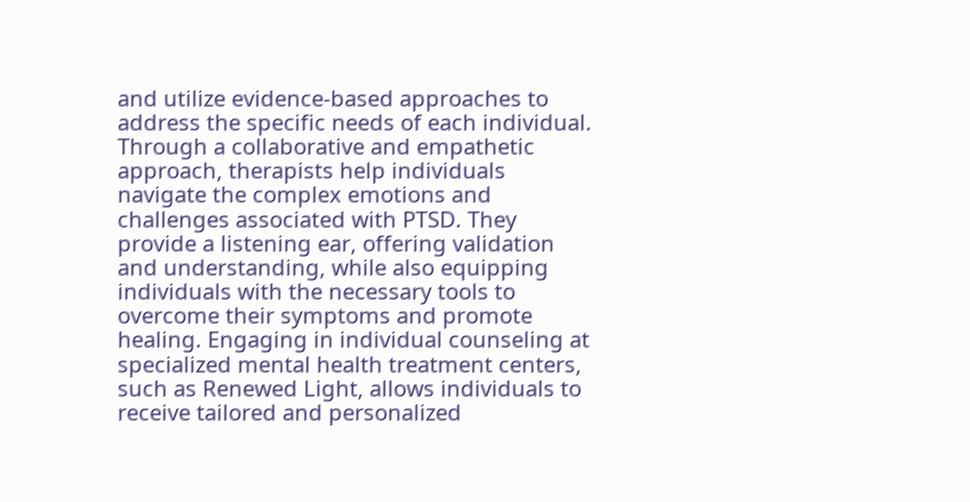and utilize evidence-based approaches to address the specific needs of each individual. Through a collaborative and empathetic approach, therapists help individuals navigate the complex emotions and challenges associated with PTSD. They provide a listening ear, offering validation and understanding, while also equipping individuals with the necessary tools to overcome their symptoms and promote healing. Engaging in individual counseling at specialized mental health treatment centers, such as Renewed Light, allows individuals to receive tailored and personalized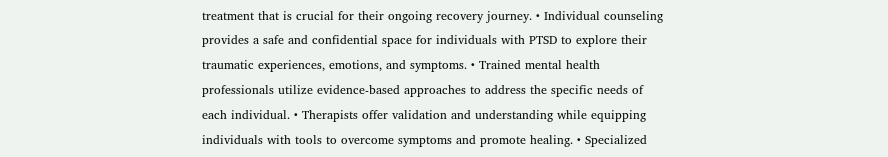treatment that is crucial for their ongoing recovery journey. • Individual counseling provides a safe and confidential space for individuals with PTSD to explore their traumatic experiences, emotions, and symptoms. • Trained mental health professionals utilize evidence-based approaches to address the specific needs of each individual. • Therapists offer validation and understanding while equipping individuals with tools to overcome symptoms and promote healing. • Specialized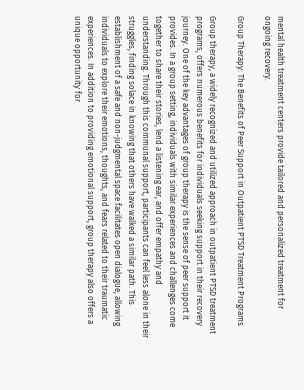mental health treatment centers provide tailored and personalized treatment for ongoing recovery.

Group Therapy: The Benefits of Peer Support in Outpatient PTSD Treatment Programs

Group therapy, a widely recognized and utilized approach in outpatient PTSD treatment programs, offers numerous benefits for individuals seeking support in their recovery journey. One of the key advantages of group therapy is the sense of peer support it provides. In a group setting, individuals with similar experiences and challenges come together to share their stories, lend a listening ear, and offer empathy and understanding. Through this communal support, participants can feel less alone in their struggles, finding solace in knowing that others have walked a similar path. This establishment of a safe and non-judgmental space facilitates open dialogue, allowing individuals to explore their emotions, thoughts, and fears related to their traumatic experiences. In addition to providing emotional support, group therapy also offers a unique opportunity for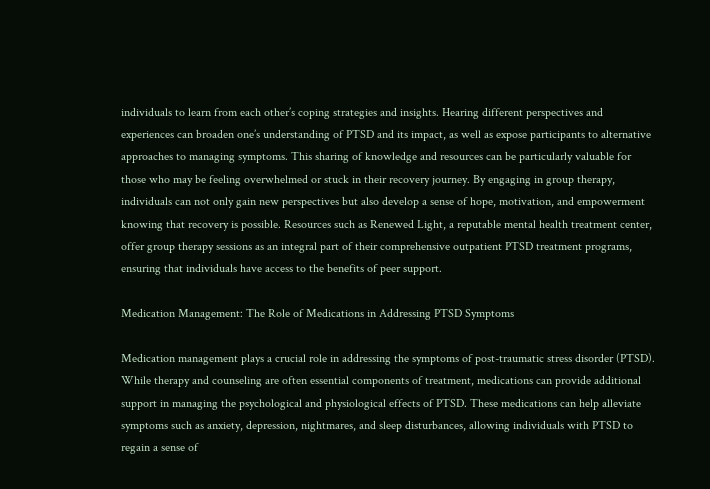individuals to learn from each other’s coping strategies and insights. Hearing different perspectives and experiences can broaden one’s understanding of PTSD and its impact, as well as expose participants to alternative approaches to managing symptoms. This sharing of knowledge and resources can be particularly valuable for those who may be feeling overwhelmed or stuck in their recovery journey. By engaging in group therapy, individuals can not only gain new perspectives but also develop a sense of hope, motivation, and empowerment knowing that recovery is possible. Resources such as Renewed Light, a reputable mental health treatment center, offer group therapy sessions as an integral part of their comprehensive outpatient PTSD treatment programs, ensuring that individuals have access to the benefits of peer support.

Medication Management: The Role of Medications in Addressing PTSD Symptoms

Medication management plays a crucial role in addressing the symptoms of post-traumatic stress disorder (PTSD). While therapy and counseling are often essential components of treatment, medications can provide additional support in managing the psychological and physiological effects of PTSD. These medications can help alleviate symptoms such as anxiety, depression, nightmares, and sleep disturbances, allowing individuals with PTSD to regain a sense of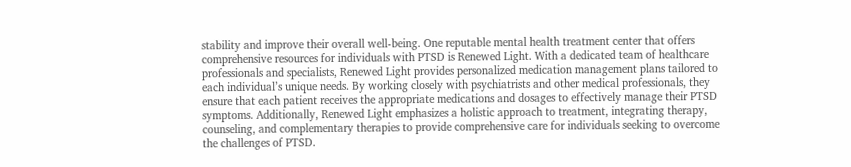stability and improve their overall well-being. One reputable mental health treatment center that offers comprehensive resources for individuals with PTSD is Renewed Light. With a dedicated team of healthcare professionals and specialists, Renewed Light provides personalized medication management plans tailored to each individual’s unique needs. By working closely with psychiatrists and other medical professionals, they ensure that each patient receives the appropriate medications and dosages to effectively manage their PTSD symptoms. Additionally, Renewed Light emphasizes a holistic approach to treatment, integrating therapy, counseling, and complementary therapies to provide comprehensive care for individuals seeking to overcome the challenges of PTSD.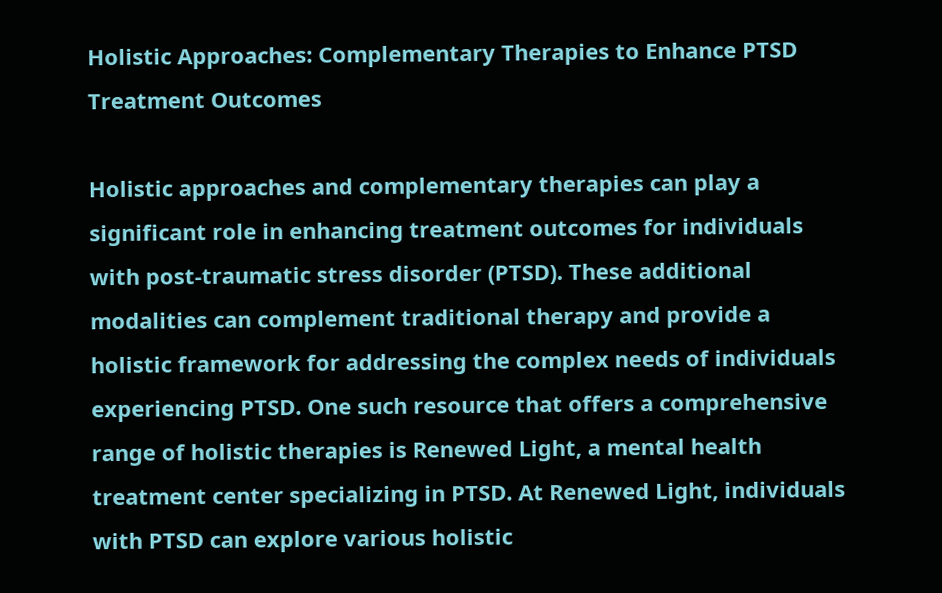Holistic Approaches: Complementary Therapies to Enhance PTSD Treatment Outcomes

Holistic approaches and complementary therapies can play a significant role in enhancing treatment outcomes for individuals with post-traumatic stress disorder (PTSD). These additional modalities can complement traditional therapy and provide a holistic framework for addressing the complex needs of individuals experiencing PTSD. One such resource that offers a comprehensive range of holistic therapies is Renewed Light, a mental health treatment center specializing in PTSD. At Renewed Light, individuals with PTSD can explore various holistic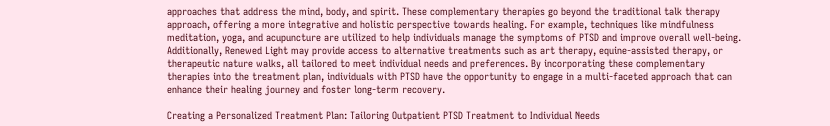approaches that address the mind, body, and spirit. These complementary therapies go beyond the traditional talk therapy approach, offering a more integrative and holistic perspective towards healing. For example, techniques like mindfulness meditation, yoga, and acupuncture are utilized to help individuals manage the symptoms of PTSD and improve overall well-being. Additionally, Renewed Light may provide access to alternative treatments such as art therapy, equine-assisted therapy, or therapeutic nature walks, all tailored to meet individual needs and preferences. By incorporating these complementary therapies into the treatment plan, individuals with PTSD have the opportunity to engage in a multi-faceted approach that can enhance their healing journey and foster long-term recovery.

Creating a Personalized Treatment Plan: Tailoring Outpatient PTSD Treatment to Individual Needs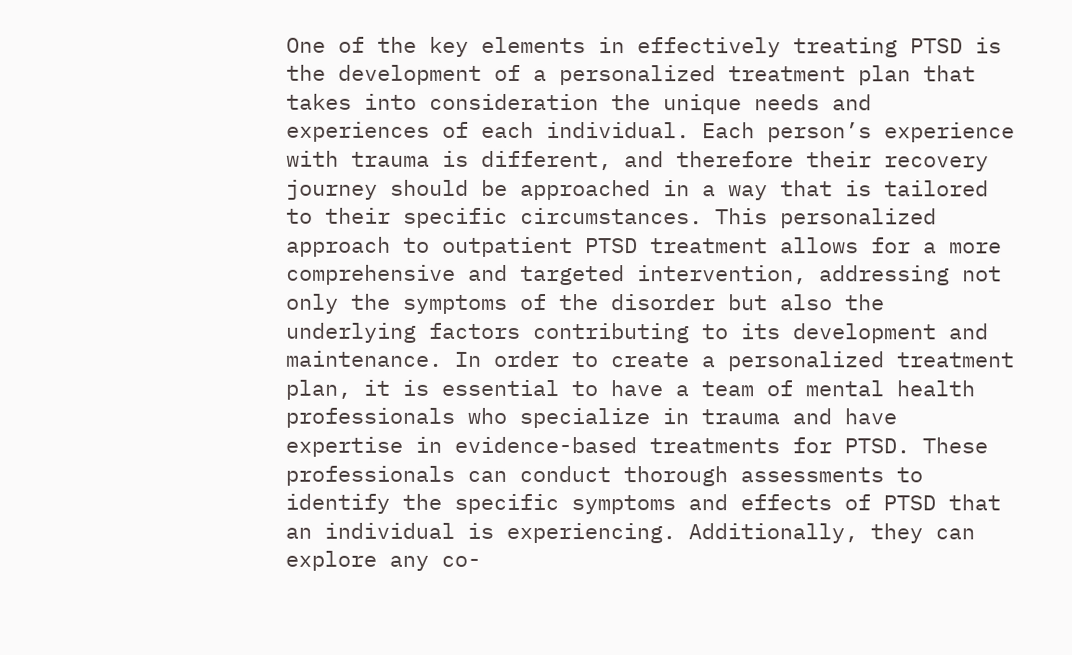One of the key elements in effectively treating PTSD is the development of a personalized treatment plan that takes into consideration the unique needs and experiences of each individual. Each person’s experience with trauma is different, and therefore their recovery journey should be approached in a way that is tailored to their specific circumstances. This personalized approach to outpatient PTSD treatment allows for a more comprehensive and targeted intervention, addressing not only the symptoms of the disorder but also the underlying factors contributing to its development and maintenance. In order to create a personalized treatment plan, it is essential to have a team of mental health professionals who specialize in trauma and have expertise in evidence-based treatments for PTSD. These professionals can conduct thorough assessments to identify the specific symptoms and effects of PTSD that an individual is experiencing. Additionally, they can explore any co-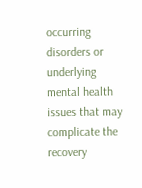occurring disorders or underlying mental health issues that may complicate the recovery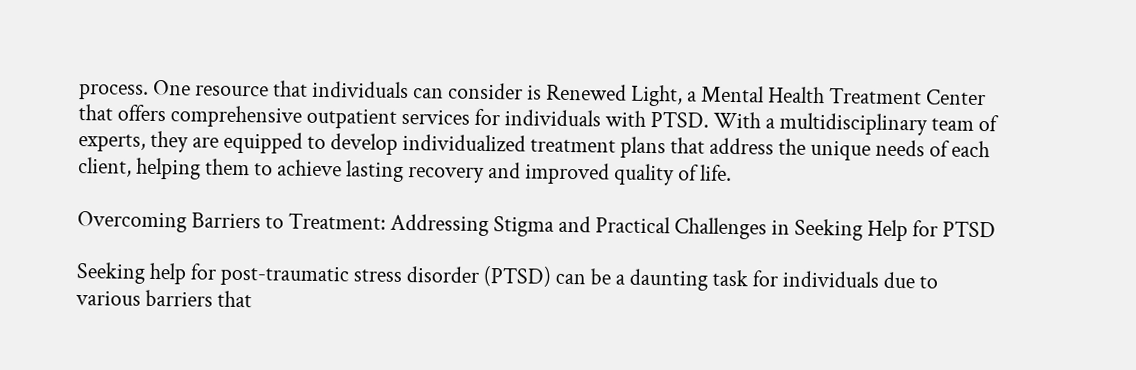process. One resource that individuals can consider is Renewed Light, a Mental Health Treatment Center that offers comprehensive outpatient services for individuals with PTSD. With a multidisciplinary team of experts, they are equipped to develop individualized treatment plans that address the unique needs of each client, helping them to achieve lasting recovery and improved quality of life.

Overcoming Barriers to Treatment: Addressing Stigma and Practical Challenges in Seeking Help for PTSD

Seeking help for post-traumatic stress disorder (PTSD) can be a daunting task for individuals due to various barriers that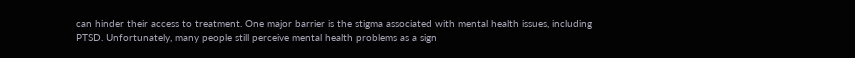can hinder their access to treatment. One major barrier is the stigma associated with mental health issues, including PTSD. Unfortunately, many people still perceive mental health problems as a sign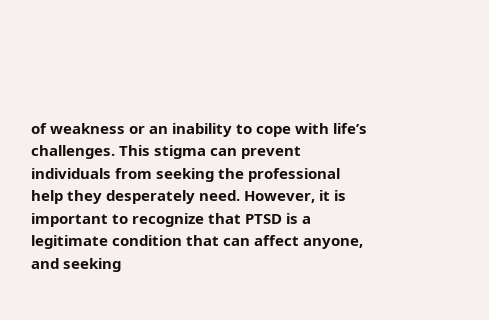of weakness or an inability to cope with life’s challenges. This stigma can prevent individuals from seeking the professional help they desperately need. However, it is important to recognize that PTSD is a legitimate condition that can affect anyone, and seeking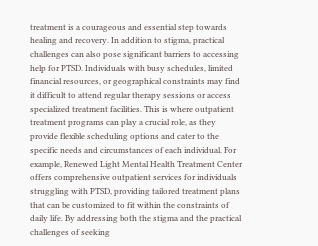treatment is a courageous and essential step towards healing and recovery. In addition to stigma, practical challenges can also pose significant barriers to accessing help for PTSD. Individuals with busy schedules, limited financial resources, or geographical constraints may find it difficult to attend regular therapy sessions or access specialized treatment facilities. This is where outpatient treatment programs can play a crucial role, as they provide flexible scheduling options and cater to the specific needs and circumstances of each individual. For example, Renewed Light Mental Health Treatment Center offers comprehensive outpatient services for individuals struggling with PTSD, providing tailored treatment plans that can be customized to fit within the constraints of daily life. By addressing both the stigma and the practical challenges of seeking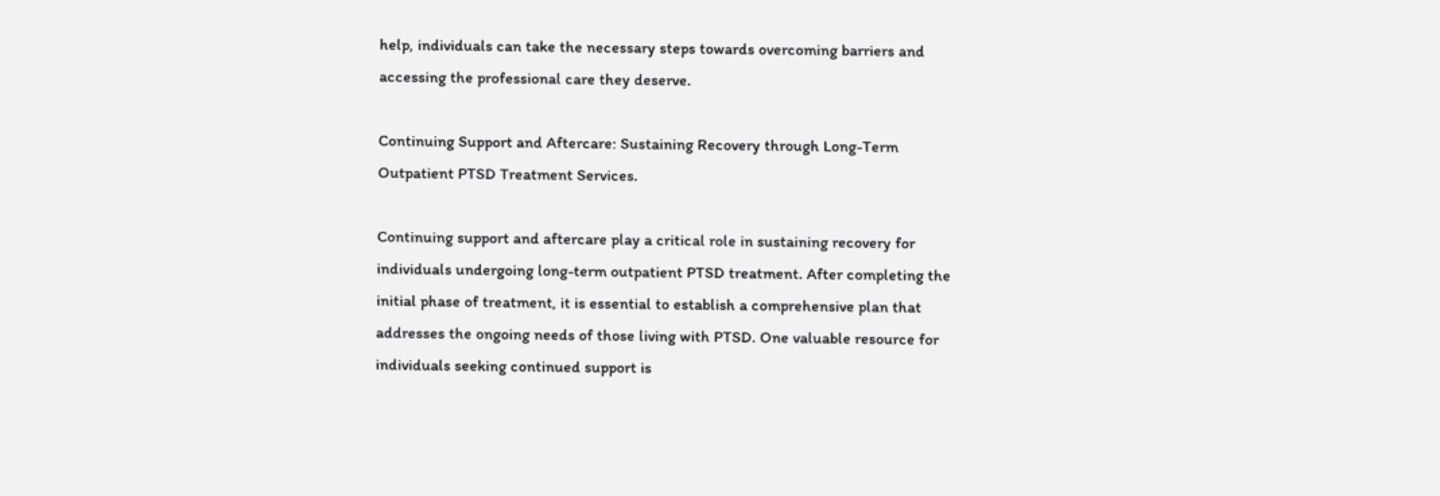help, individuals can take the necessary steps towards overcoming barriers and accessing the professional care they deserve.

Continuing Support and Aftercare: Sustaining Recovery through Long-Term Outpatient PTSD Treatment Services.

Continuing support and aftercare play a critical role in sustaining recovery for individuals undergoing long-term outpatient PTSD treatment. After completing the initial phase of treatment, it is essential to establish a comprehensive plan that addresses the ongoing needs of those living with PTSD. One valuable resource for individuals seeking continued support is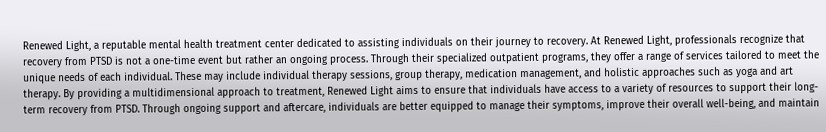Renewed Light, a reputable mental health treatment center dedicated to assisting individuals on their journey to recovery. At Renewed Light, professionals recognize that recovery from PTSD is not a one-time event but rather an ongoing process. Through their specialized outpatient programs, they offer a range of services tailored to meet the unique needs of each individual. These may include individual therapy sessions, group therapy, medication management, and holistic approaches such as yoga and art therapy. By providing a multidimensional approach to treatment, Renewed Light aims to ensure that individuals have access to a variety of resources to support their long-term recovery from PTSD. Through ongoing support and aftercare, individuals are better equipped to manage their symptoms, improve their overall well-being, and maintain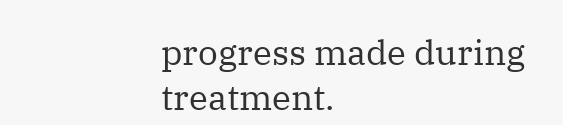progress made during treatment.